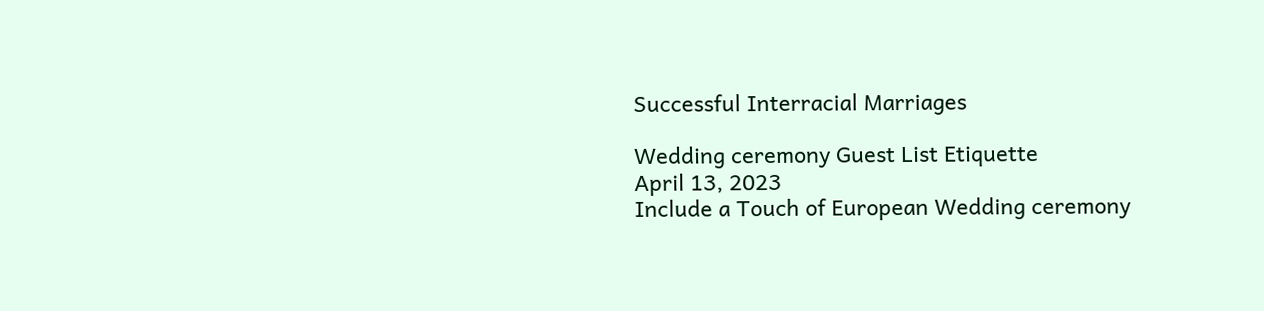Successful Interracial Marriages

Wedding ceremony Guest List Etiquette
April 13, 2023
Include a Touch of European Wedding ceremony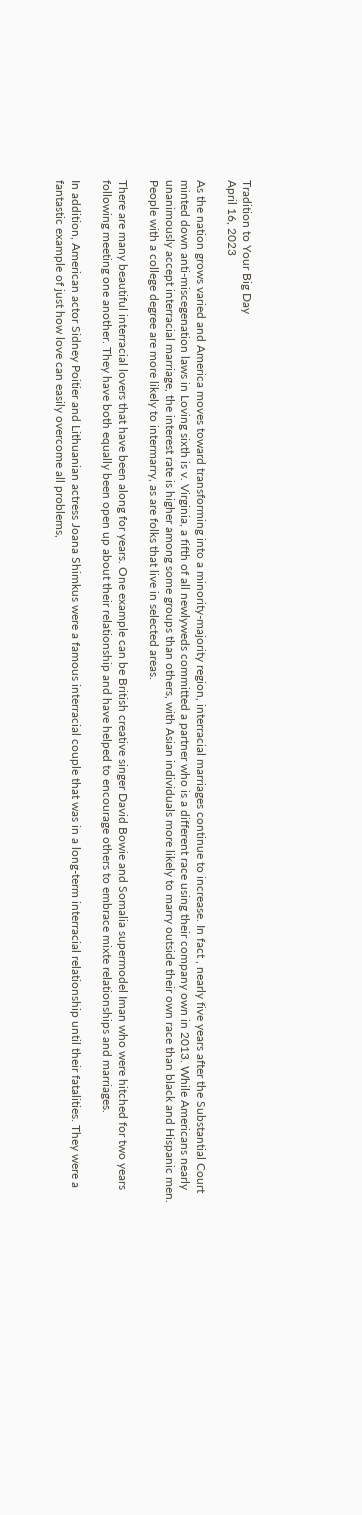Tradition to Your Big Day
April 16, 2023

As the nation grows varied and America moves toward transforming into a minority-majority region, interracial marriages continue to increase. In fact , nearly five years after the Substantial Court minted down anti-miscegenation laws in Loving sixth is v. Virginia, a fifth of all newlyweds committed a partner who is a different race using their company own in 2013. While Americans nearly unanimously accept interracial marriage, the interest rate is higher among some groups than others, with Asian individuals more likely to marry outside their own race than black and Hispanic men. People with a college degree are more likely to intermarry, as are folks that live in selected areas.

There are many beautiful interracial lovers that have been along for years. One example can be British creative singer David Bowie and Somalia supermodel Iman who were hitched for two years following meeting one another. They have both equally been open up about their relationship and have helped to encourage others to embrace mixte relationships and marriages.

In addition, American actor Sidney Poitier and Lithuanian actress Joana Shimkus were a famous interracial couple that was in a long-term interracial relationship until their fatalities. They were a fantastic example of just how love can easily overcome all problems,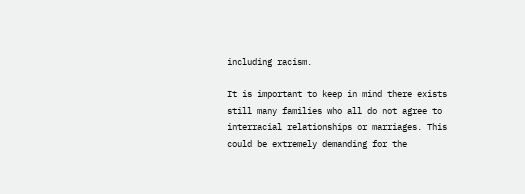including racism.

It is important to keep in mind there exists still many families who all do not agree to interracial relationships or marriages. This could be extremely demanding for the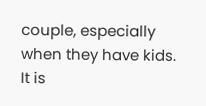couple, especially when they have kids. It is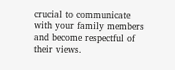crucial to communicate with your family members and become respectful of their views.